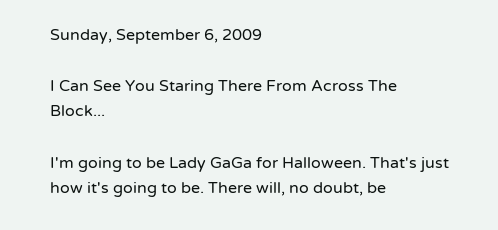Sunday, September 6, 2009

I Can See You Staring There From Across The Block...

I'm going to be Lady GaGa for Halloween. That's just how it's going to be. There will, no doubt, be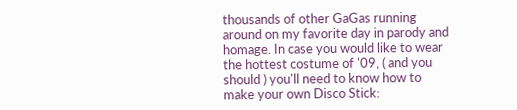thousands of other GaGas running around on my favorite day in parody and homage. In case you would like to wear the hottest costume of '09, ( and you should ) you'll need to know how to make your own Disco Stick: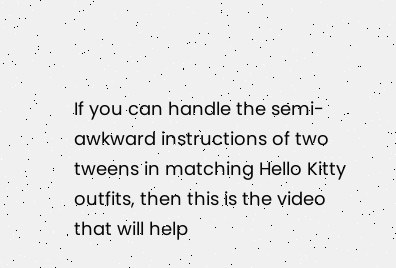If you can handle the semi-awkward instructions of two tweens in matching Hello Kitty outfits, then this is the video that will help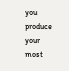you produce your most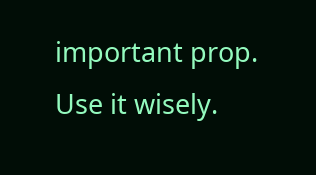important prop.
Use it wisely.